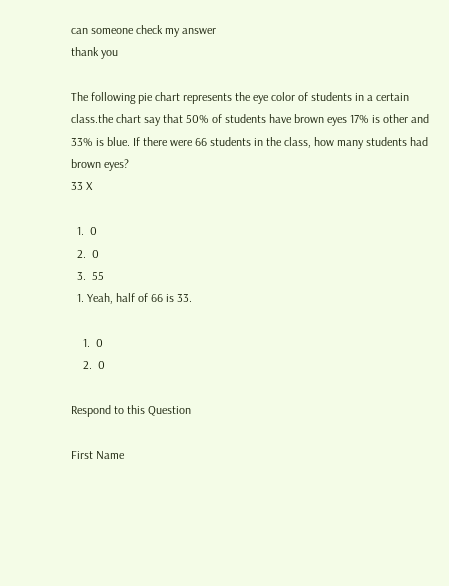can someone check my answer
thank you

The following pie chart represents the eye color of students in a certain class.the chart say that 50% of students have brown eyes 17% is other and 33% is blue. If there were 66 students in the class, how many students had brown eyes?
33 X

  1.  0
  2.  0
  3.  55
  1. Yeah, half of 66 is 33.

    1.  0
    2.  0

Respond to this Question

First Name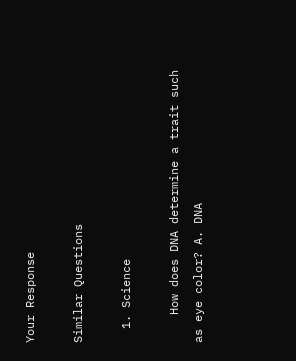Your Response

Similar Questions

  1. Science

    How does DNA determine a trait such as eye color? A. DNA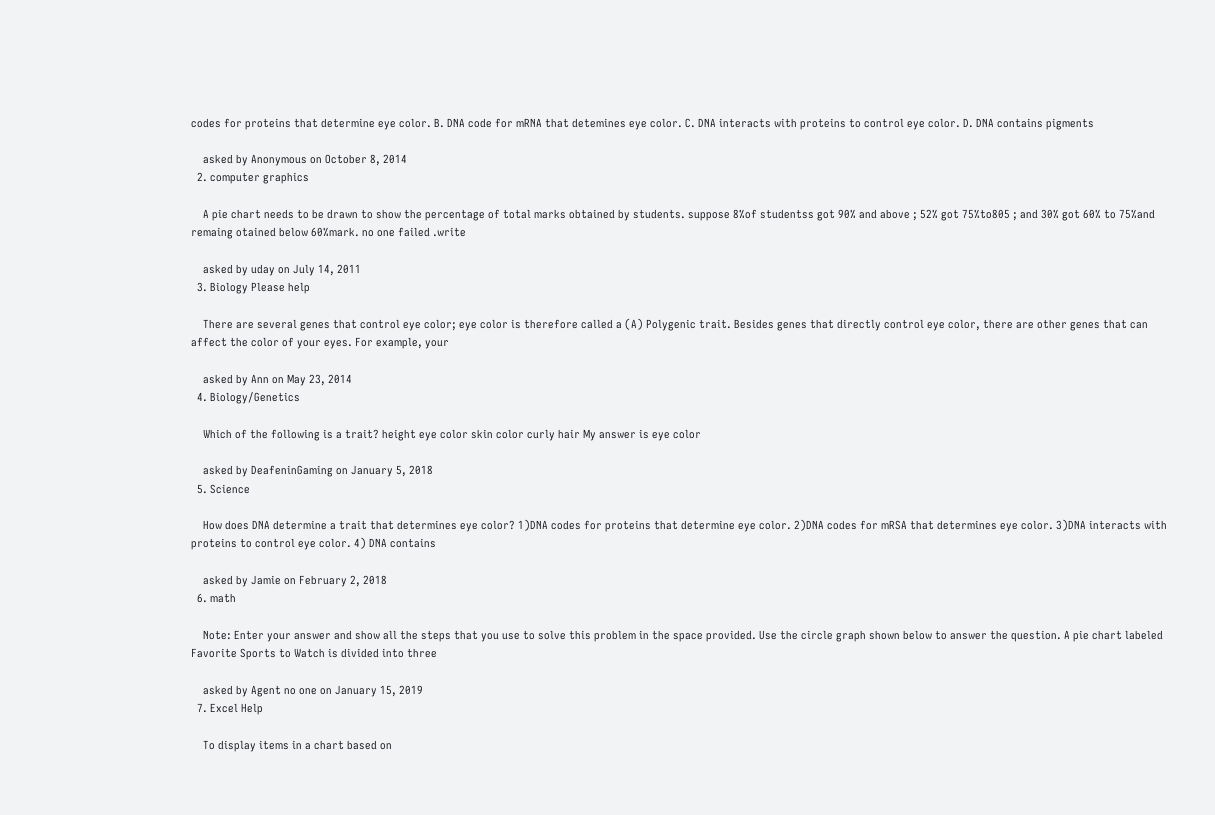codes for proteins that determine eye color. B. DNA code for mRNA that detemines eye color. C. DNA interacts with proteins to control eye color. D. DNA contains pigments

    asked by Anonymous on October 8, 2014
  2. computer graphics

    A pie chart needs to be drawn to show the percentage of total marks obtained by students. suppose 8%of studentss got 90% and above ; 52% got 75%to805 ; and 30% got 60% to 75%and remaing otained below 60%mark. no one failed .write

    asked by uday on July 14, 2011
  3. Biology Please help

    There are several genes that control eye color; eye color is therefore called a (A) Polygenic trait. Besides genes that directly control eye color, there are other genes that can affect the color of your eyes. For example, your

    asked by Ann on May 23, 2014
  4. Biology/Genetics

    Which of the following is a trait? height eye color skin color curly hair My answer is eye color

    asked by DeafeninGaming on January 5, 2018
  5. Science

    How does DNA determine a trait that determines eye color? 1)DNA codes for proteins that determine eye color. 2)DNA codes for mRSA that determines eye color. 3)DNA interacts with proteins to control eye color. 4) DNA contains

    asked by Jamie on February 2, 2018
  6. math

    Note: Enter your answer and show all the steps that you use to solve this problem in the space provided. Use the circle graph shown below to answer the question. A pie chart labeled Favorite Sports to Watch is divided into three

    asked by Agent no one on January 15, 2019
  7. Excel Help

    To display items in a chart based on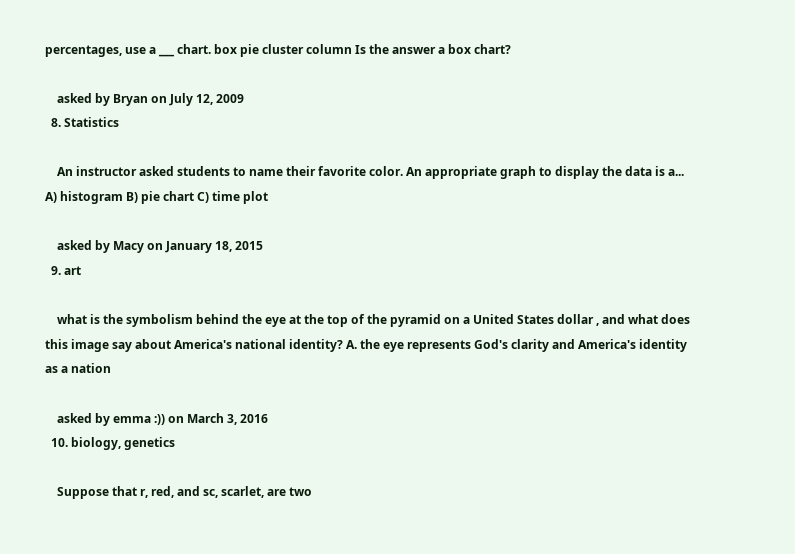percentages, use a ___ chart. box pie cluster column Is the answer a box chart?

    asked by Bryan on July 12, 2009
  8. Statistics

    An instructor asked students to name their favorite color. An appropriate graph to display the data is a... A) histogram B) pie chart C) time plot

    asked by Macy on January 18, 2015
  9. art

    what is the symbolism behind the eye at the top of the pyramid on a United States dollar , and what does this image say about America's national identity? A. the eye represents God's clarity and America's identity as a nation

    asked by emma :)) on March 3, 2016
  10. biology, genetics

    Suppose that r, red, and sc, scarlet, are two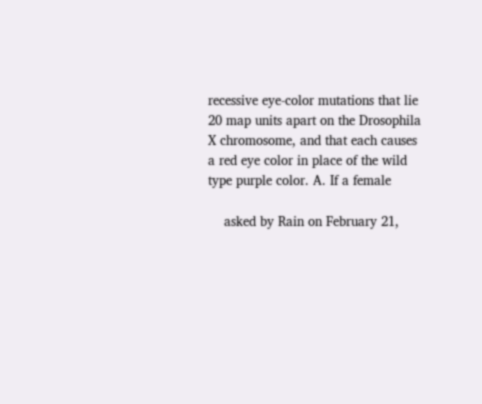recessive eye-color mutations that lie 20 map units apart on the Drosophila X chromosome, and that each causes a red eye color in place of the wild type purple color. A. If a female

    asked by Rain on February 21,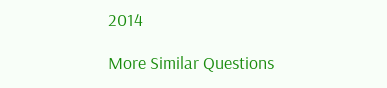2014

More Similar Questions